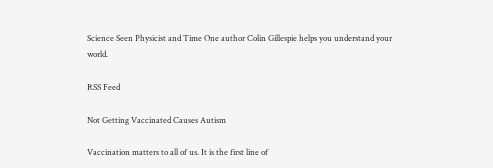Science Seen Physicist and Time One author Colin Gillespie helps you understand your world.

RSS Feed

Not Getting Vaccinated Causes Autism

Vaccination matters to all of us. It is the first line of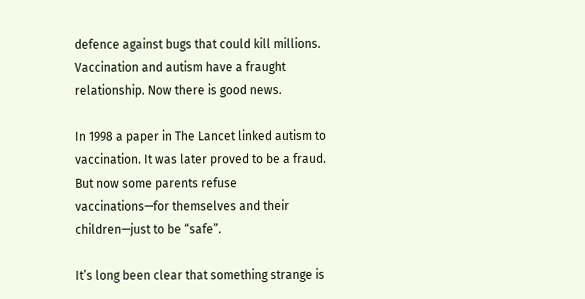defence against bugs that could kill millions. Vaccination and autism have a fraught relationship. Now there is good news.

In 1998 a paper in The Lancet linked autism to vaccination. It was later proved to be a fraud. But now some parents refuse vaccinations—for themselves and their children—just to be “safe”.

It’s long been clear that something strange is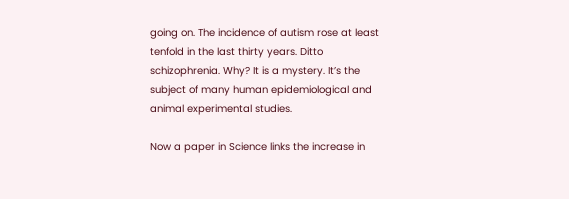going on. The incidence of autism rose at least tenfold in the last thirty years. Ditto schizophrenia. Why? It is a mystery. It’s the subject of many human epidemiological and animal experimental studies.

Now a paper in Science links the increase in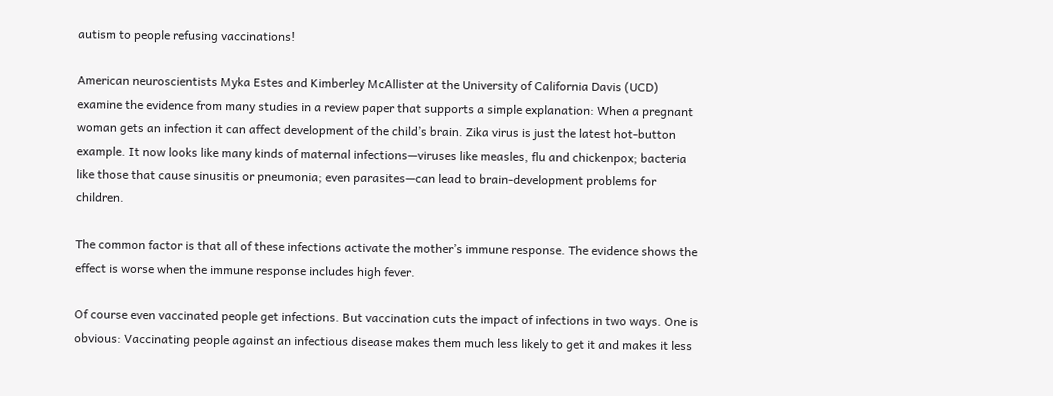autism to people refusing vaccinations!

American neuroscientists Myka Estes and Kimberley McAllister at the University of California Davis (UCD) examine the evidence from many studies in a review paper that supports a simple explanation: When a pregnant woman gets an infection it can affect development of the child’s brain. Zika virus is just the latest hot-button example. It now looks like many kinds of maternal infections—viruses like measles, flu and chickenpox; bacteria like those that cause sinusitis or pneumonia; even parasites—can lead to brain-development problems for children.

The common factor is that all of these infections activate the mother’s immune response. The evidence shows the effect is worse when the immune response includes high fever.

Of course even vaccinated people get infections. But vaccination cuts the impact of infections in two ways. One is obvious: Vaccinating people against an infectious disease makes them much less likely to get it and makes it less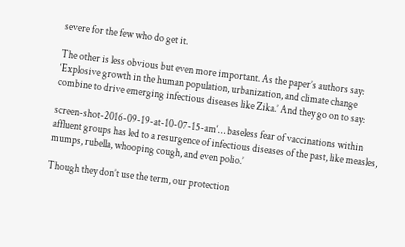severe for the few who do get it.

The other is less obvious but even more important. As the paper’s authors say: ‘Explosive growth in the human population, urbanization, and climate change combine to drive emerging infectious diseases like Zika.’ And they go on to say:

screen-shot-2016-09-19-at-10-07-15-am‘… baseless fear of vaccinations within affluent groups has led to a resurgence of infectious diseases of the past, like measles, mumps, rubella, whooping cough, and even polio.’

Though they don’t use the term, our protection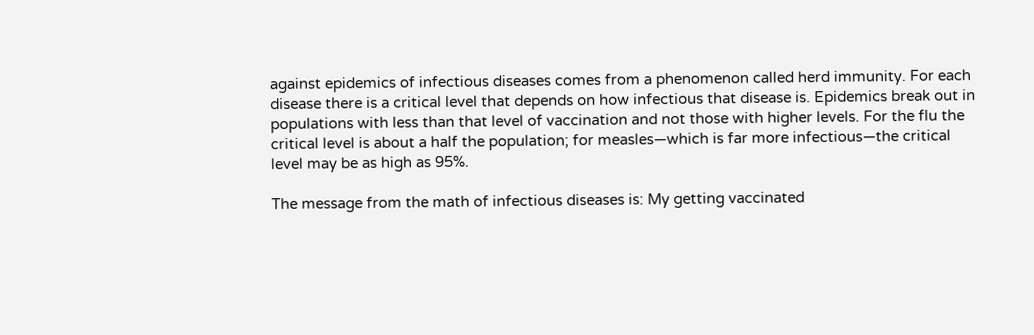against epidemics of infectious diseases comes from a phenomenon called herd immunity. For each disease there is a critical level that depends on how infectious that disease is. Epidemics break out in populations with less than that level of vaccination and not those with higher levels. For the flu the critical level is about a half the population; for measles—which is far more infectious—the critical level may be as high as 95%.

The message from the math of infectious diseases is: My getting vaccinated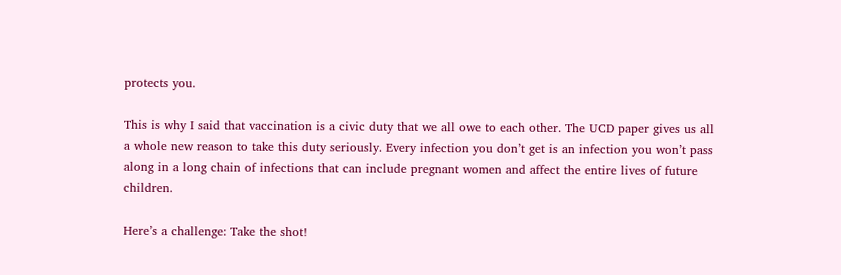protects you.

This is why I said that vaccination is a civic duty that we all owe to each other. The UCD paper gives us all a whole new reason to take this duty seriously. Every infection you don’t get is an infection you won’t pass along in a long chain of infections that can include pregnant women and affect the entire lives of future children.

Here’s a challenge: Take the shot!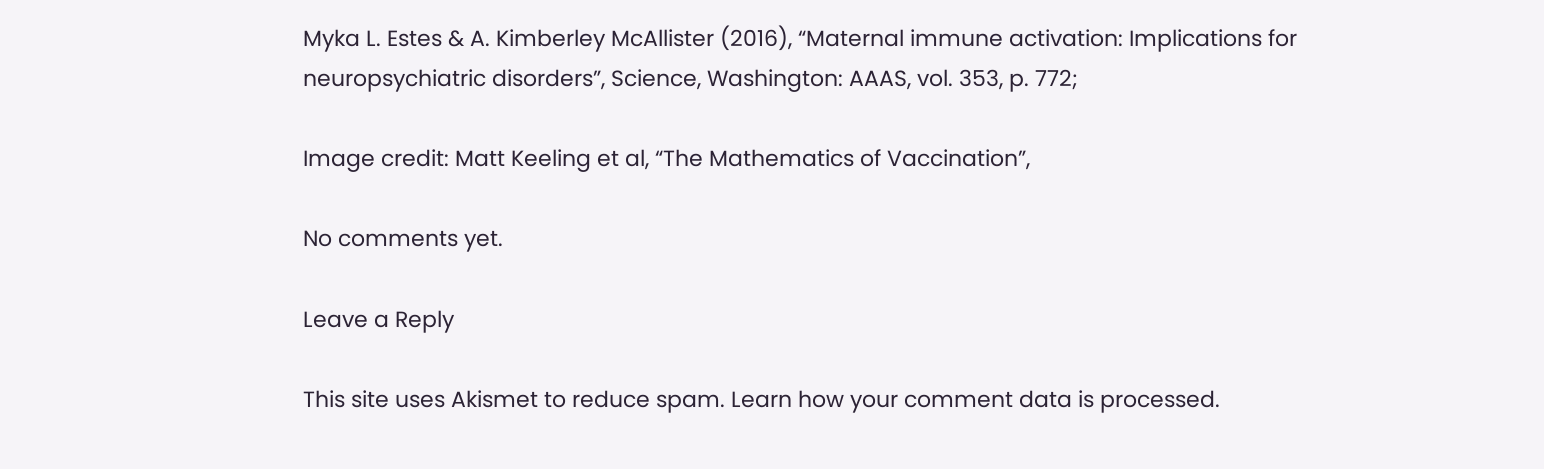Myka L. Estes & A. Kimberley McAllister (2016), “Maternal immune activation: Implications for neuropsychiatric disorders”, Science, Washington: AAAS, vol. 353, p. 772;

Image credit: Matt Keeling et al, “The Mathematics of Vaccination”,

No comments yet.

Leave a Reply

This site uses Akismet to reduce spam. Learn how your comment data is processed.